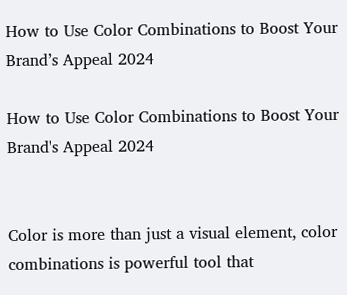How to Use Color Combinations to Boost Your Brand’s Appeal 2024

How to Use Color Combinations to Boost Your Brand's Appeal 2024


Color is more than just a visual element, color combinations is powerful tool that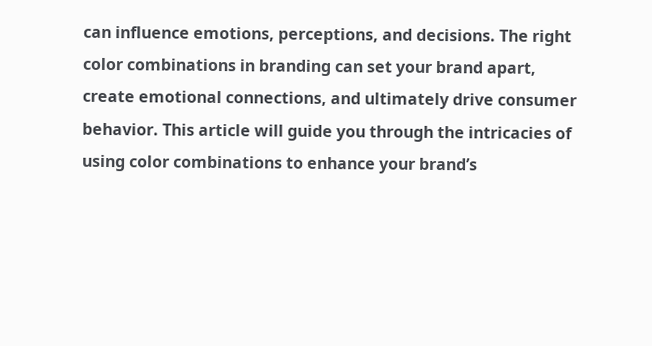can influence emotions, perceptions, and decisions. The right color combinations in branding can set your brand apart, create emotional connections, and ultimately drive consumer behavior. This article will guide you through the intricacies of using color combinations to enhance your brand’s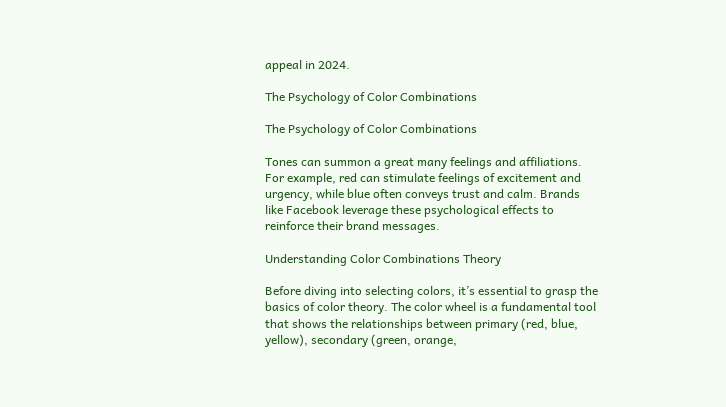appeal in 2024.

The Psychology of Color Combinations

The Psychology of Color Combinations

Tones can summon a great many feelings and affiliations. For example, red can stimulate feelings of excitement and urgency, while blue often conveys trust and calm. Brands like Facebook leverage these psychological effects to reinforce their brand messages.

Understanding Color Combinations Theory

Before diving into selecting colors, it’s essential to grasp the basics of color theory. The color wheel is a fundamental tool that shows the relationships between primary (red, blue, yellow), secondary (green, orange,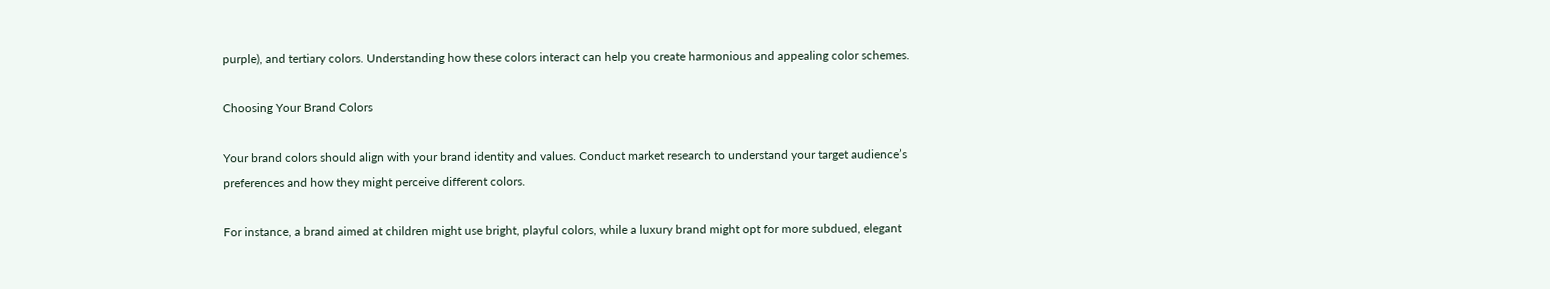purple), and tertiary colors. Understanding how these colors interact can help you create harmonious and appealing color schemes.

Choosing Your Brand Colors

Your brand colors should align with your brand identity and values. Conduct market research to understand your target audience’s preferences and how they might perceive different colors.

For instance, a brand aimed at children might use bright, playful colors, while a luxury brand might opt for more subdued, elegant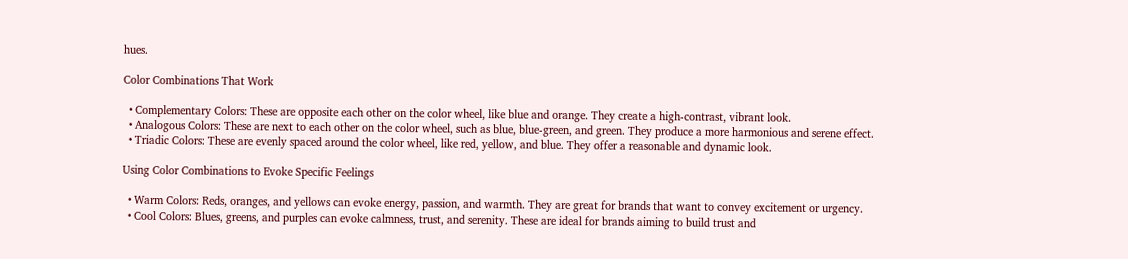hues.

Color Combinations That Work

  • Complementary Colors: These are opposite each other on the color wheel, like blue and orange. They create a high-contrast, vibrant look.
  • Analogous Colors: These are next to each other on the color wheel, such as blue, blue-green, and green. They produce a more harmonious and serene effect.
  • Triadic Colors: These are evenly spaced around the color wheel, like red, yellow, and blue. They offer a reasonable and dynamic look.

Using Color Combinations to Evoke Specific Feelings

  • Warm Colors: Reds, oranges, and yellows can evoke energy, passion, and warmth. They are great for brands that want to convey excitement or urgency.
  • Cool Colors: Blues, greens, and purples can evoke calmness, trust, and serenity. These are ideal for brands aiming to build trust and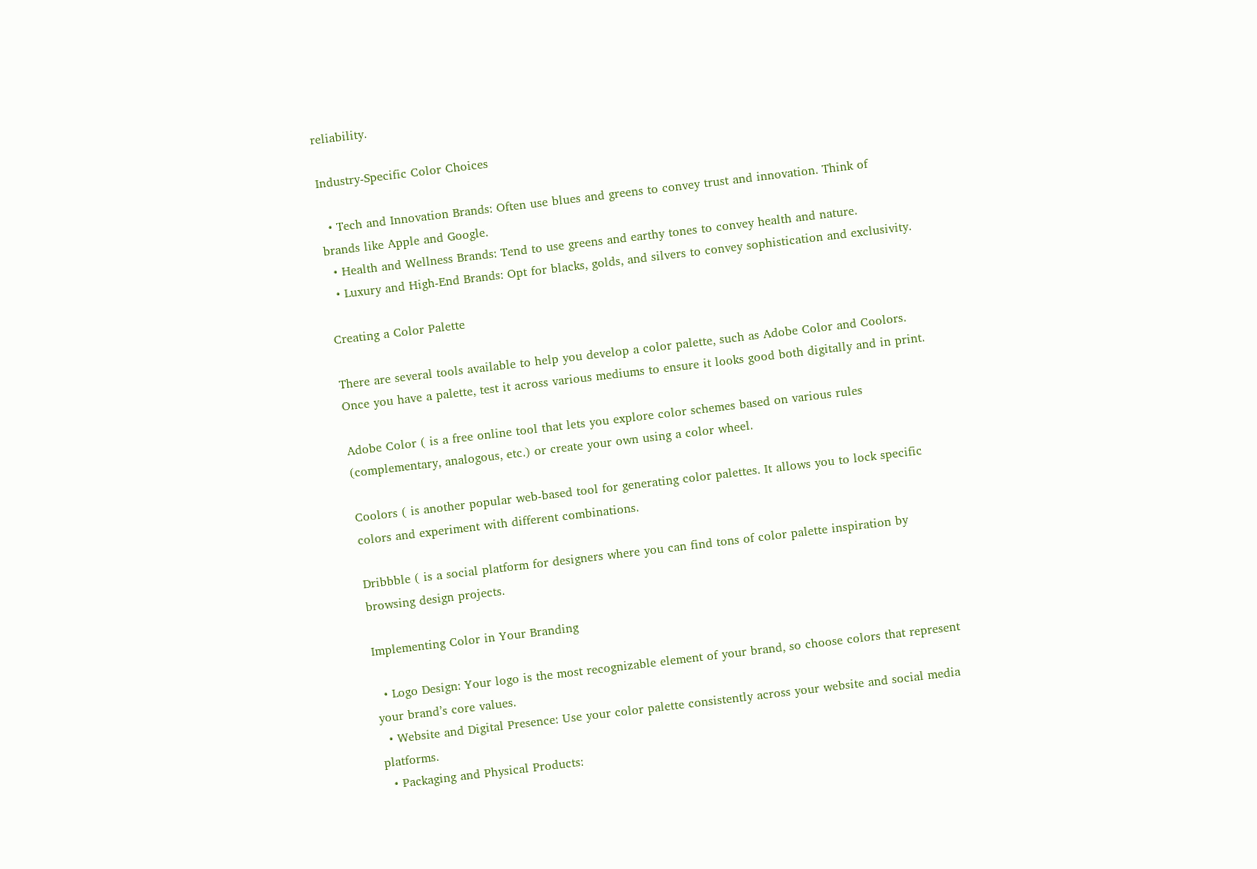reliability.

Industry-Specific Color Choices

  • Tech and Innovation Brands: Often use blues and greens to convey trust and innovation. Think of brands like Apple and Google.
  • Health and Wellness Brands: Tend to use greens and earthy tones to convey health and nature.
  • Luxury and High-End Brands: Opt for blacks, golds, and silvers to convey sophistication and exclusivity.

Creating a Color Palette

There are several tools available to help you develop a color palette, such as Adobe Color and Coolors. Once you have a palette, test it across various mediums to ensure it looks good both digitally and in print.

Adobe Color ( is a free online tool that lets you explore color schemes based on various rules (complementary, analogous, etc.) or create your own using a color wheel.

Coolors ( is another popular web-based tool for generating color palettes. It allows you to lock specific colors and experiment with different combinations.

Dribbble ( is a social platform for designers where you can find tons of color palette inspiration by browsing design projects.

Implementing Color in Your Branding

  • Logo Design: Your logo is the most recognizable element of your brand, so choose colors that represent your brand’s core values.
  • Website and Digital Presence: Use your color palette consistently across your website and social media platforms.
  • Packaging and Physical Products: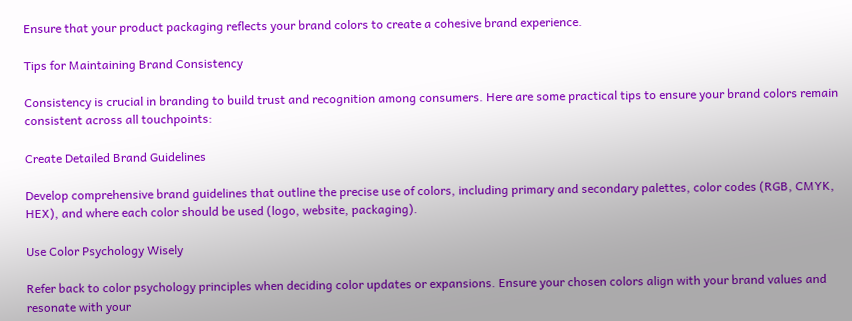Ensure that your product packaging reflects your brand colors to create a cohesive brand experience.

Tips for Maintaining Brand Consistency

Consistency is crucial in branding to build trust and recognition among consumers. Here are some practical tips to ensure your brand colors remain consistent across all touchpoints:

Create Detailed Brand Guidelines

Develop comprehensive brand guidelines that outline the precise use of colors, including primary and secondary palettes, color codes (RGB, CMYK, HEX), and where each color should be used (logo, website, packaging).

Use Color Psychology Wisely

Refer back to color psychology principles when deciding color updates or expansions. Ensure your chosen colors align with your brand values and resonate with your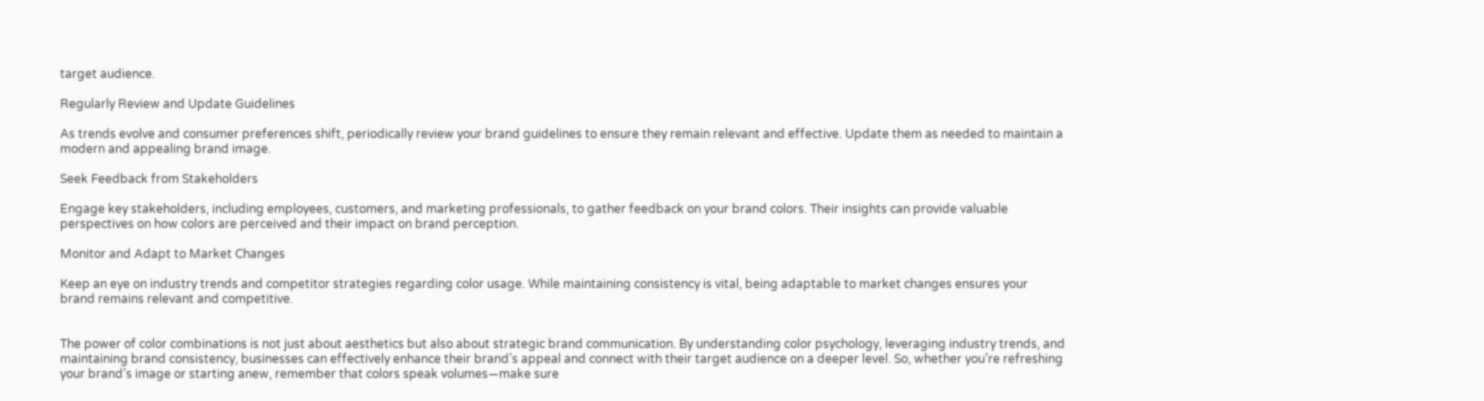target audience.

Regularly Review and Update Guidelines

As trends evolve and consumer preferences shift, periodically review your brand guidelines to ensure they remain relevant and effective. Update them as needed to maintain a modern and appealing brand image.

Seek Feedback from Stakeholders

Engage key stakeholders, including employees, customers, and marketing professionals, to gather feedback on your brand colors. Their insights can provide valuable perspectives on how colors are perceived and their impact on brand perception.

Monitor and Adapt to Market Changes

Keep an eye on industry trends and competitor strategies regarding color usage. While maintaining consistency is vital, being adaptable to market changes ensures your brand remains relevant and competitive.


The power of color combinations is not just about aesthetics but also about strategic brand communication. By understanding color psychology, leveraging industry trends, and maintaining brand consistency, businesses can effectively enhance their brand’s appeal and connect with their target audience on a deeper level. So, whether you’re refreshing your brand’s image or starting anew, remember that colors speak volumes—make sure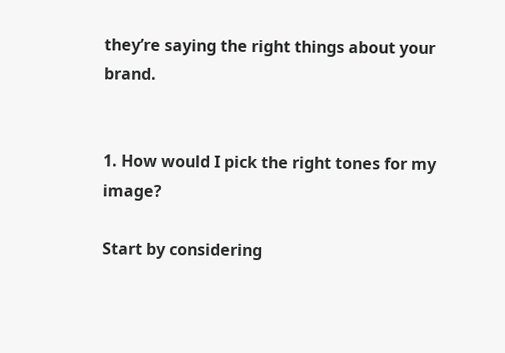they’re saying the right things about your brand.


1. How would I pick the right tones for my image?

Start by considering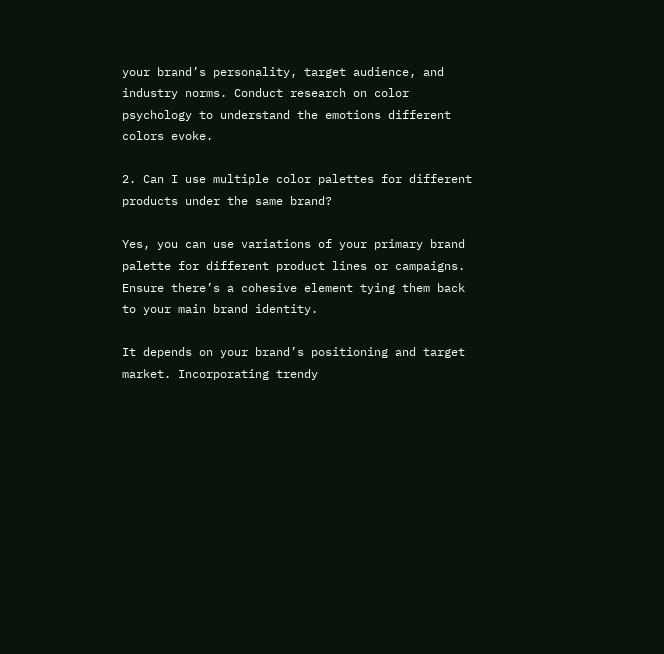your brand’s personality, target audience, and industry norms. Conduct research on color psychology to understand the emotions different colors evoke.

2. Can I use multiple color palettes for different products under the same brand?

Yes, you can use variations of your primary brand palette for different product lines or campaigns. Ensure there’s a cohesive element tying them back to your main brand identity.

It depends on your brand’s positioning and target market. Incorporating trendy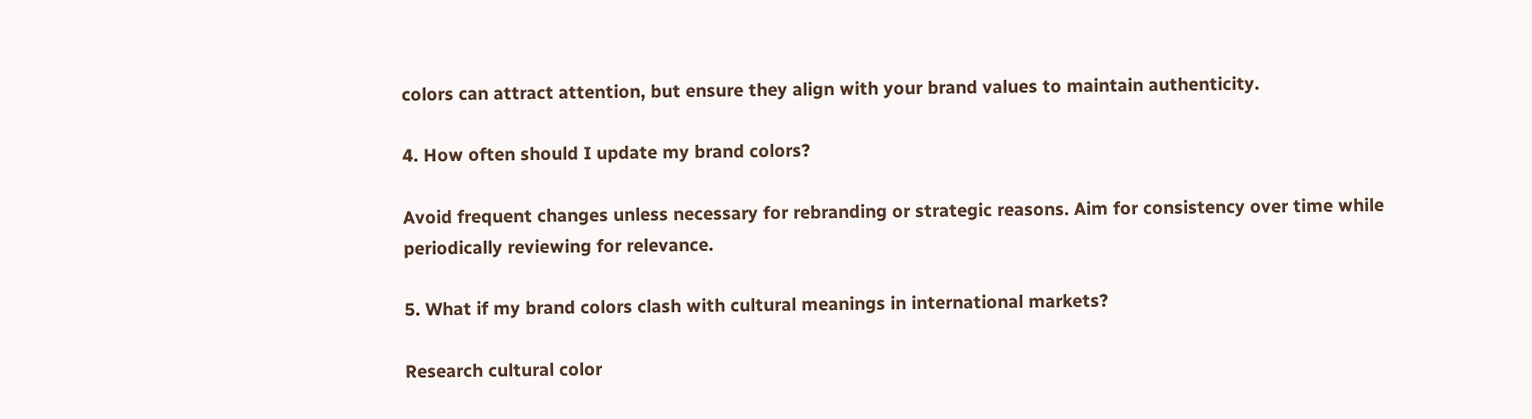colors can attract attention, but ensure they align with your brand values to maintain authenticity.

4. How often should I update my brand colors?

Avoid frequent changes unless necessary for rebranding or strategic reasons. Aim for consistency over time while periodically reviewing for relevance.

5. What if my brand colors clash with cultural meanings in international markets?

Research cultural color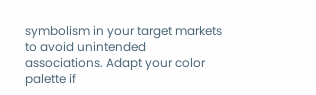symbolism in your target markets to avoid unintended associations. Adapt your color palette if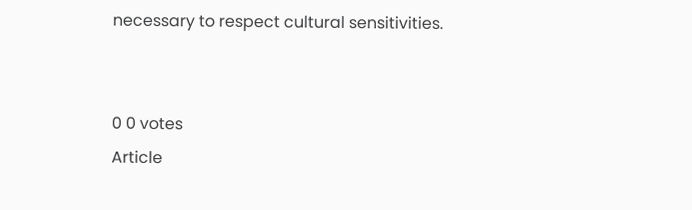necessary to respect cultural sensitivities.


0 0 votes
Article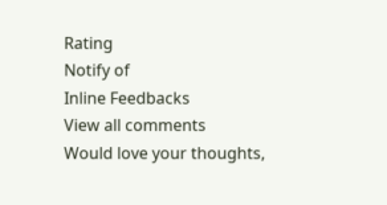Rating
Notify of
Inline Feedbacks
View all comments
Would love your thoughts,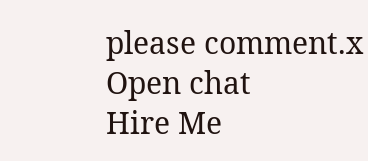please comment.x
Open chat
Hire Me